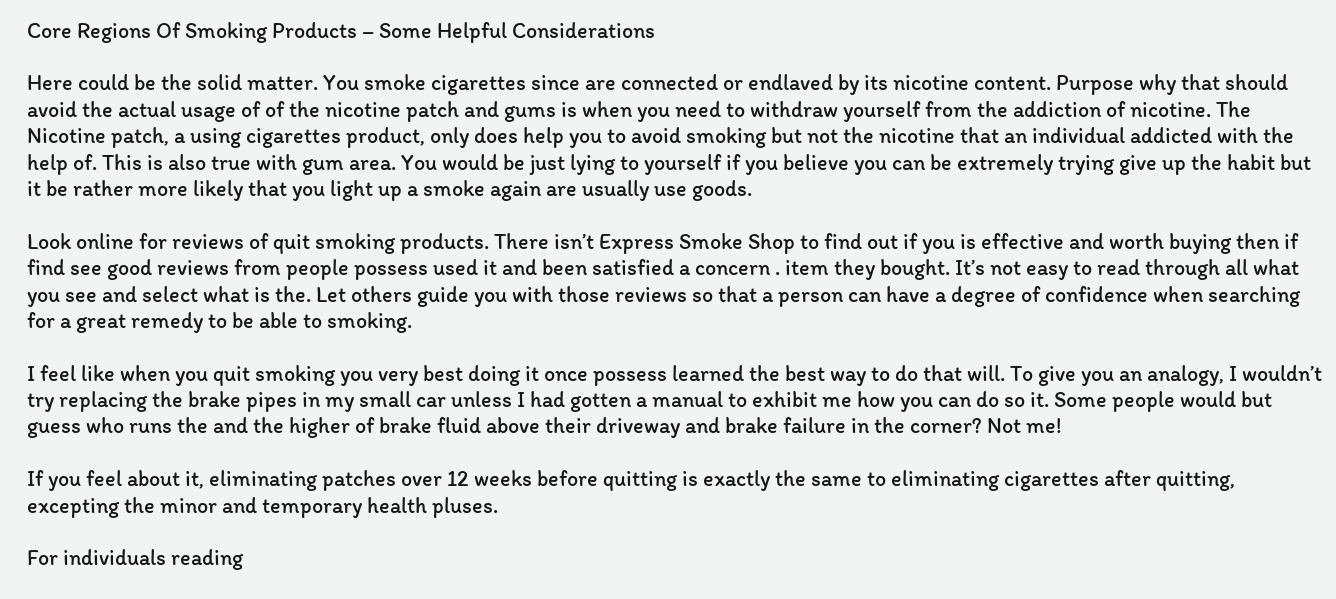Core Regions Of Smoking Products – Some Helpful Considerations

Here could be the solid matter. You smoke cigarettes since are connected or endlaved by its nicotine content. Purpose why that should avoid the actual usage of of the nicotine patch and gums is when you need to withdraw yourself from the addiction of nicotine. The Nicotine patch, a using cigarettes product, only does help you to avoid smoking but not the nicotine that an individual addicted with the help of. This is also true with gum area. You would be just lying to yourself if you believe you can be extremely trying give up the habit but it be rather more likely that you light up a smoke again are usually use goods.

Look online for reviews of quit smoking products. There isn’t Express Smoke Shop to find out if you is effective and worth buying then if find see good reviews from people possess used it and been satisfied a concern . item they bought. It’s not easy to read through all what you see and select what is the. Let others guide you with those reviews so that a person can have a degree of confidence when searching for a great remedy to be able to smoking.

I feel like when you quit smoking you very best doing it once possess learned the best way to do that will. To give you an analogy, I wouldn’t try replacing the brake pipes in my small car unless I had gotten a manual to exhibit me how you can do so it. Some people would but guess who runs the and the higher of brake fluid above their driveway and brake failure in the corner? Not me!

If you feel about it, eliminating patches over 12 weeks before quitting is exactly the same to eliminating cigarettes after quitting, excepting the minor and temporary health pluses.

For individuals reading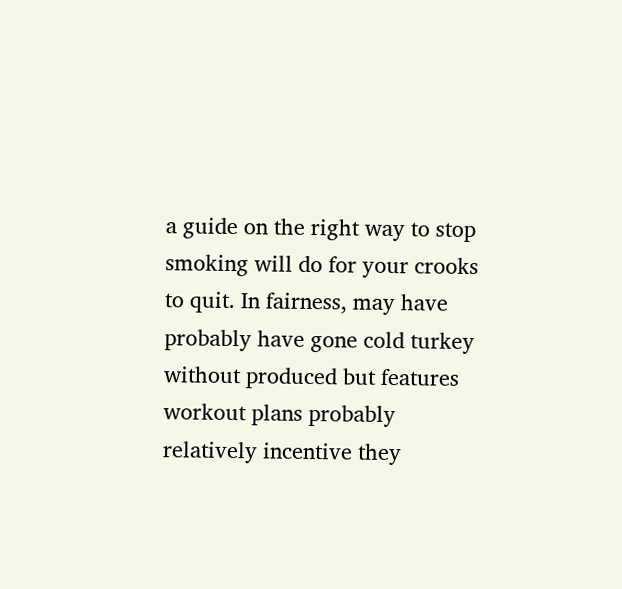a guide on the right way to stop smoking will do for your crooks to quit. In fairness, may have probably have gone cold turkey without produced but features workout plans probably relatively incentive they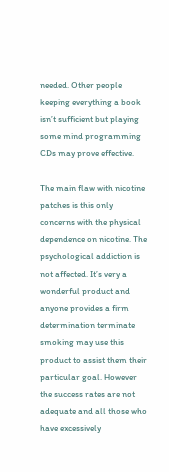needed. Other people keeping everything a book isn’t sufficient but playing some mind programming CDs may prove effective.

The main flaw with nicotine patches is this only concerns with the physical dependence on nicotine. The psychological addiction is not affected. It’s very a wonderful product and anyone provides a firm determination terminate smoking may use this product to assist them their particular goal. However the success rates are not adequate and all those who have excessively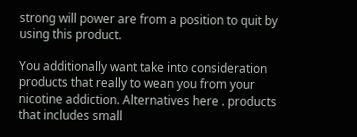strong will power are from a position to quit by using this product.

You additionally want take into consideration products that really to wean you from your nicotine addiction. Alternatives here . products that includes small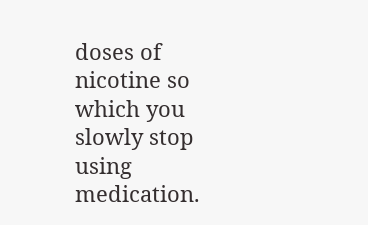doses of nicotine so which you slowly stop using medication.